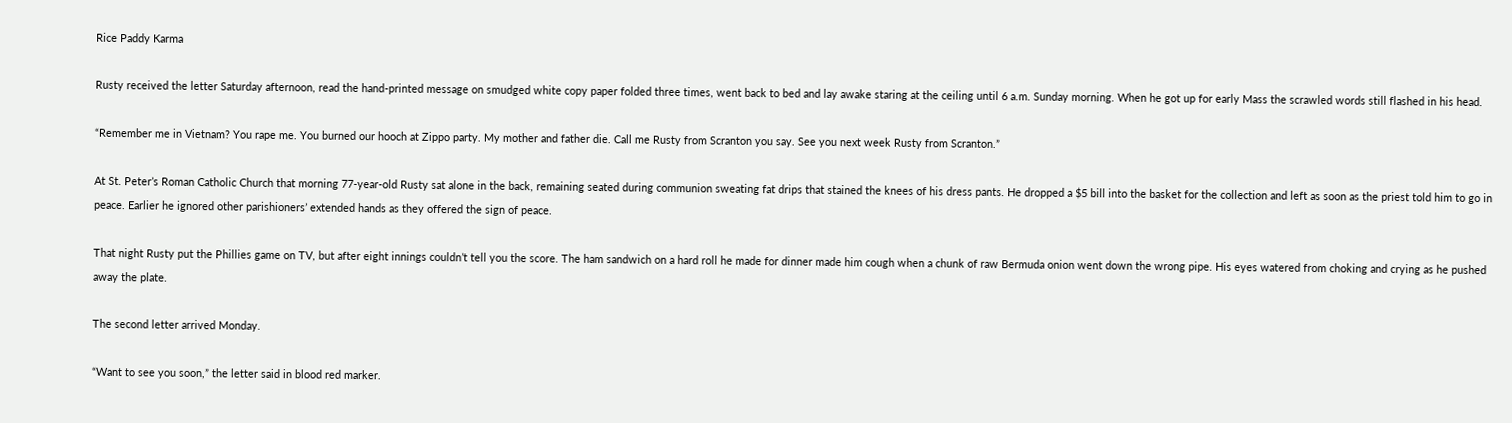Rice Paddy Karma

Rusty received the letter Saturday afternoon, read the hand-printed message on smudged white copy paper folded three times, went back to bed and lay awake staring at the ceiling until 6 a.m. Sunday morning. When he got up for early Mass the scrawled words still flashed in his head.

“Remember me in Vietnam? You rape me. You burned our hooch at Zippo party. My mother and father die. Call me Rusty from Scranton you say. See you next week Rusty from Scranton.”

At St. Peter’s Roman Catholic Church that morning 77-year-old Rusty sat alone in the back, remaining seated during communion sweating fat drips that stained the knees of his dress pants. He dropped a $5 bill into the basket for the collection and left as soon as the priest told him to go in peace. Earlier he ignored other parishioners’ extended hands as they offered the sign of peace.

That night Rusty put the Phillies game on TV, but after eight innings couldn’t tell you the score. The ham sandwich on a hard roll he made for dinner made him cough when a chunk of raw Bermuda onion went down the wrong pipe. His eyes watered from choking and crying as he pushed away the plate.

The second letter arrived Monday.

“Want to see you soon,” the letter said in blood red marker.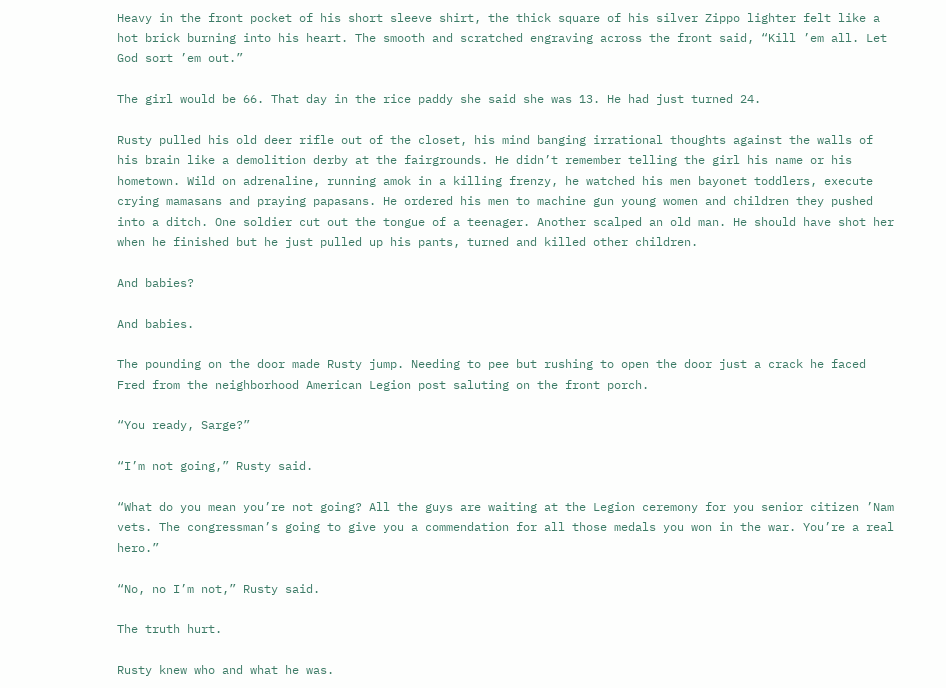Heavy in the front pocket of his short sleeve shirt, the thick square of his silver Zippo lighter felt like a hot brick burning into his heart. The smooth and scratched engraving across the front said, “Kill ’em all. Let God sort ’em out.”

The girl would be 66. That day in the rice paddy she said she was 13. He had just turned 24.

Rusty pulled his old deer rifle out of the closet, his mind banging irrational thoughts against the walls of his brain like a demolition derby at the fairgrounds. He didn’t remember telling the girl his name or his hometown. Wild on adrenaline, running amok in a killing frenzy, he watched his men bayonet toddlers, execute crying mamasans and praying papasans. He ordered his men to machine gun young women and children they pushed into a ditch. One soldier cut out the tongue of a teenager. Another scalped an old man. He should have shot her when he finished but he just pulled up his pants, turned and killed other children.

And babies?

And babies.

The pounding on the door made Rusty jump. Needing to pee but rushing to open the door just a crack he faced Fred from the neighborhood American Legion post saluting on the front porch.

“You ready, Sarge?”

“I’m not going,” Rusty said.

“What do you mean you’re not going? All the guys are waiting at the Legion ceremony for you senior citizen ’Nam vets. The congressman’s going to give you a commendation for all those medals you won in the war. You’re a real hero.”

“No, no I’m not,” Rusty said.

The truth hurt.

Rusty knew who and what he was.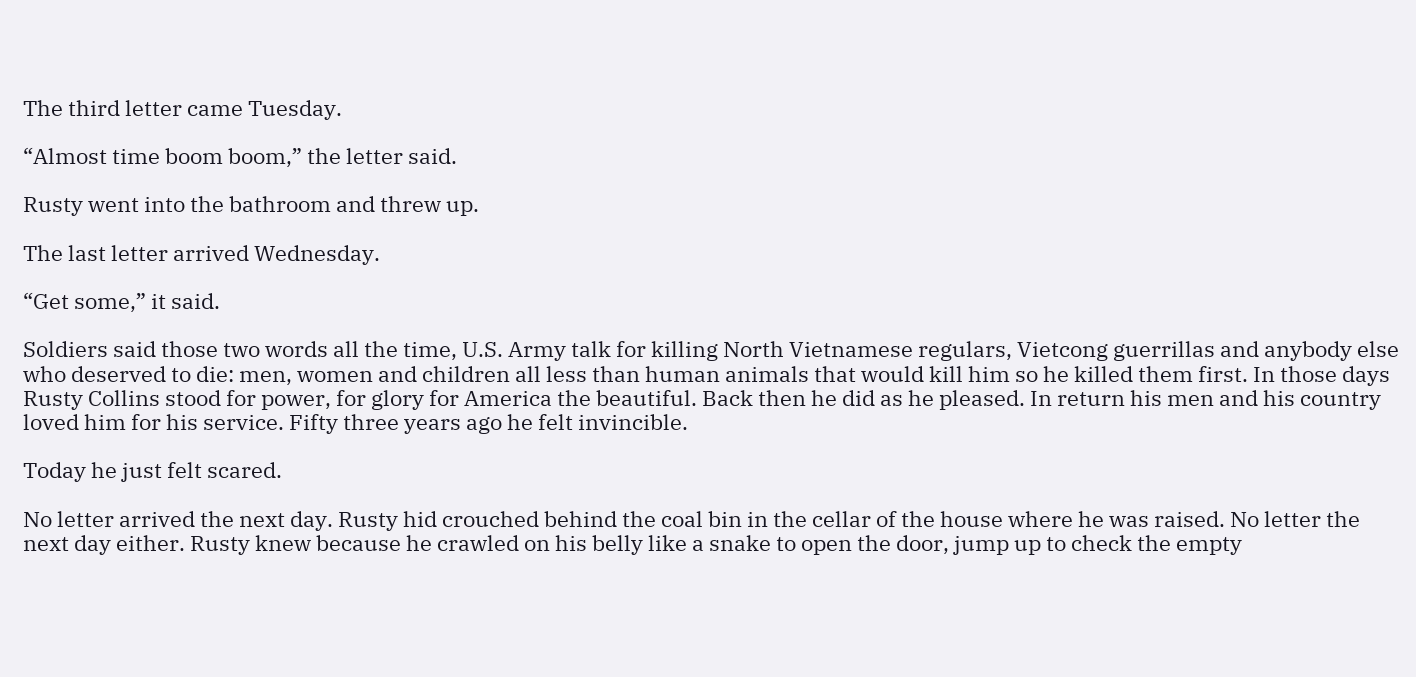The third letter came Tuesday.

“Almost time boom boom,” the letter said.

Rusty went into the bathroom and threw up.

The last letter arrived Wednesday.

“Get some,” it said.

Soldiers said those two words all the time, U.S. Army talk for killing North Vietnamese regulars, Vietcong guerrillas and anybody else who deserved to die: men, women and children all less than human animals that would kill him so he killed them first. In those days Rusty Collins stood for power, for glory for America the beautiful. Back then he did as he pleased. In return his men and his country loved him for his service. Fifty three years ago he felt invincible.

Today he just felt scared.

No letter arrived the next day. Rusty hid crouched behind the coal bin in the cellar of the house where he was raised. No letter the next day either. Rusty knew because he crawled on his belly like a snake to open the door, jump up to check the empty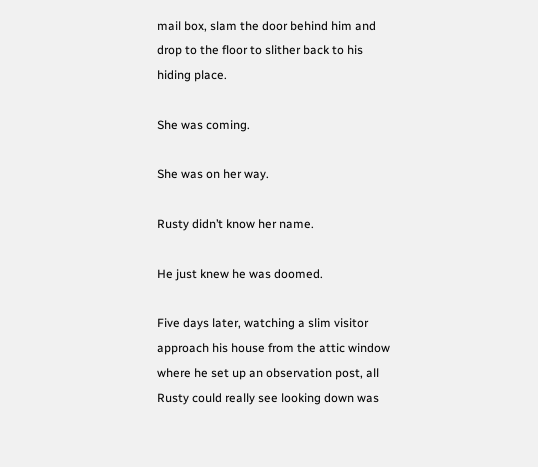mail box, slam the door behind him and drop to the floor to slither back to his hiding place.

She was coming.

She was on her way.

Rusty didn’t know her name.

He just knew he was doomed.

Five days later, watching a slim visitor approach his house from the attic window where he set up an observation post, all Rusty could really see looking down was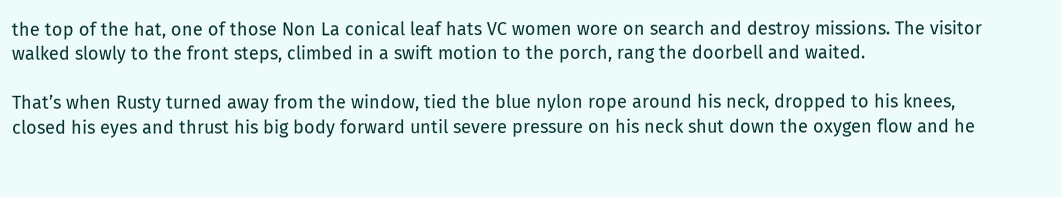the top of the hat, one of those Non La conical leaf hats VC women wore on search and destroy missions. The visitor walked slowly to the front steps, climbed in a swift motion to the porch, rang the doorbell and waited.

That’s when Rusty turned away from the window, tied the blue nylon rope around his neck, dropped to his knees, closed his eyes and thrust his big body forward until severe pressure on his neck shut down the oxygen flow and he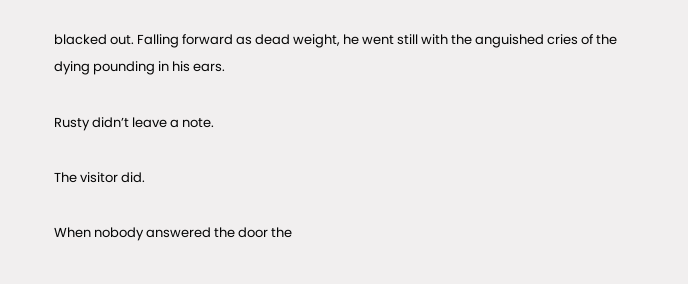blacked out. Falling forward as dead weight, he went still with the anguished cries of the dying pounding in his ears.

Rusty didn’t leave a note.

The visitor did.

When nobody answered the door the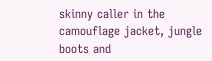skinny caller in the camouflage jacket, jungle boots and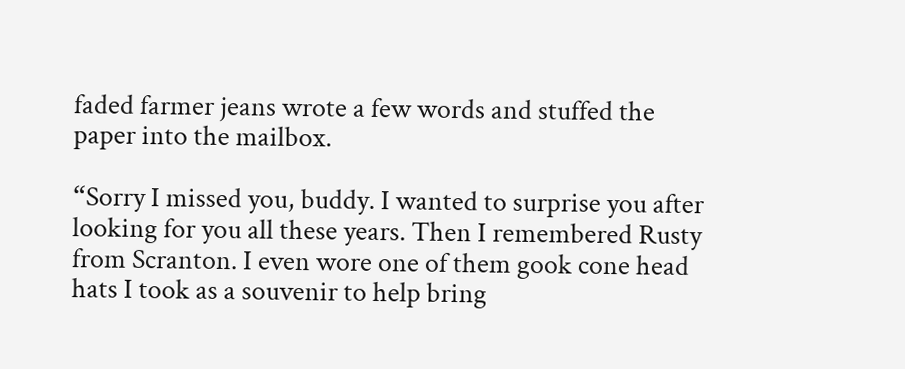faded farmer jeans wrote a few words and stuffed the paper into the mailbox.

“Sorry I missed you, buddy. I wanted to surprise you after looking for you all these years. Then I remembered Rusty from Scranton. I even wore one of them gook cone head hats I took as a souvenir to help bring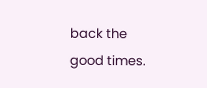back the good times.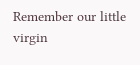Remember our little virgin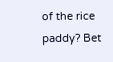of the rice paddy? Bet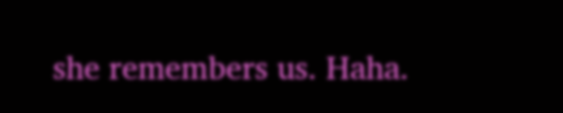she remembers us. Haha.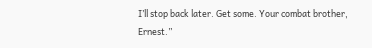I’ll stop back later. Get some. Your combat brother, Ernest.”